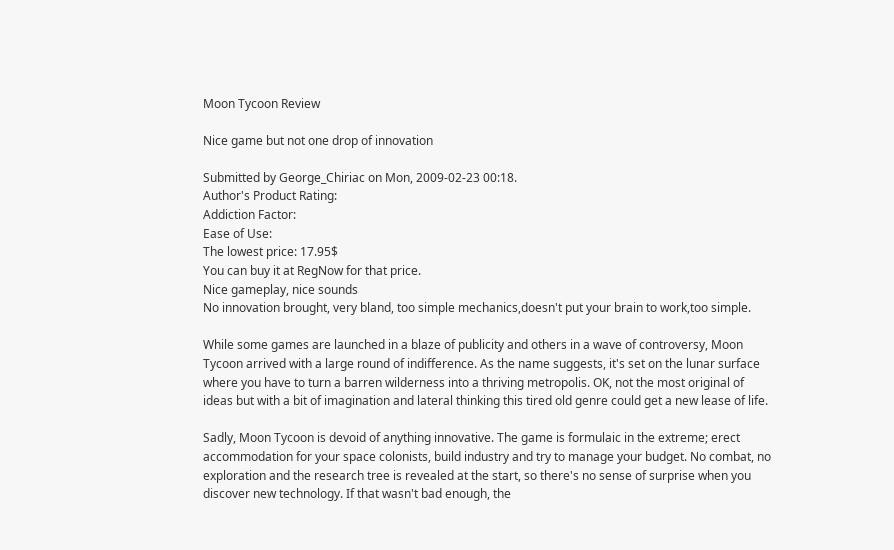Moon Tycoon Review

Nice game but not one drop of innovation

Submitted by George_Chiriac on Mon, 2009-02-23 00:18.
Author's Product Rating:
Addiction Factor:
Ease of Use:
The lowest price: 17.95$
You can buy it at RegNow for that price.
Nice gameplay, nice sounds
No innovation brought, very bland, too simple mechanics,doesn't put your brain to work,too simple.

While some games are launched in a blaze of publicity and others in a wave of controversy, Moon Tycoon arrived with a large round of indifference. As the name suggests, it's set on the lunar surface where you have to turn a barren wilderness into a thriving metropolis. OK, not the most original of ideas but with a bit of imagination and lateral thinking this tired old genre could get a new lease of life.

Sadly, Moon Tycoon is devoid of anything innovative. The game is formulaic in the extreme; erect accommodation for your space colonists, build industry and try to manage your budget. No combat, no exploration and the research tree is revealed at the start, so there's no sense of surprise when you discover new technology. If that wasn't bad enough, the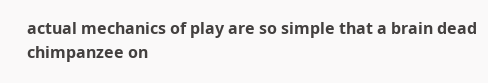actual mechanics of play are so simple that a brain dead chimpanzee on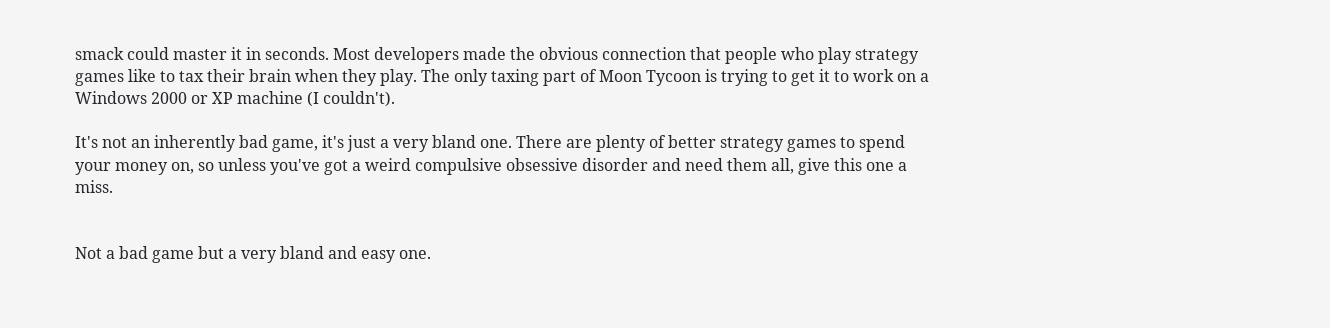smack could master it in seconds. Most developers made the obvious connection that people who play strategy games like to tax their brain when they play. The only taxing part of Moon Tycoon is trying to get it to work on a Windows 2000 or XP machine (I couldn't).

It's not an inherently bad game, it's just a very bland one. There are plenty of better strategy games to spend your money on, so unless you've got a weird compulsive obsessive disorder and need them all, give this one a miss.


Not a bad game but a very bland and easy one.